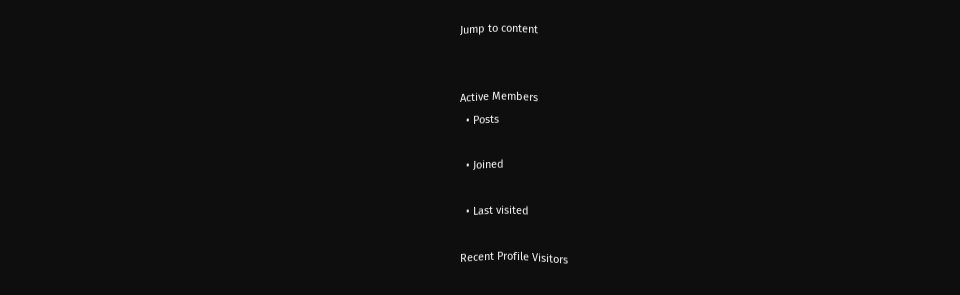Jump to content


Active Members
  • Posts

  • Joined

  • Last visited

Recent Profile Visitors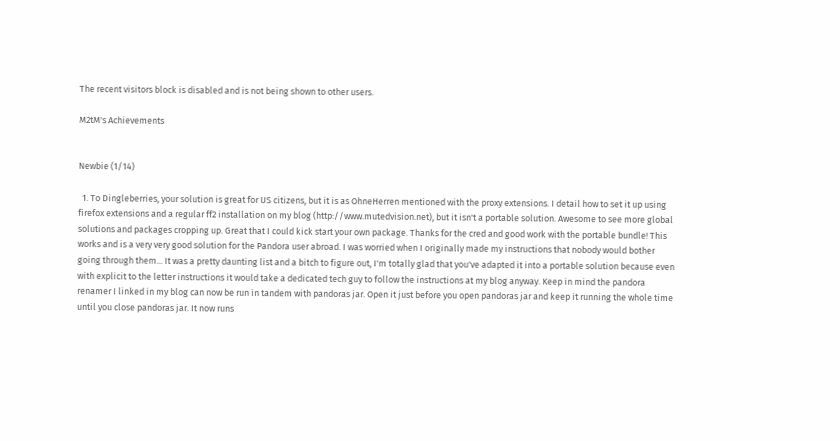The recent visitors block is disabled and is not being shown to other users.

M2tM's Achievements


Newbie (1/14)

  1. To Dingleberries, your solution is great for US citizens, but it is as OhneHerren mentioned with the proxy extensions. I detail how to set it up using firefox extensions and a regular ff2 installation on my blog (http://www.mutedvision.net), but it isn't a portable solution. Awesome to see more global solutions and packages cropping up. Great that I could kick start your own package. Thanks for the cred and good work with the portable bundle! This works and is a very very good solution for the Pandora user abroad. I was worried when I originally made my instructions that nobody would bother going through them... It was a pretty daunting list and a bitch to figure out, I'm totally glad that you've adapted it into a portable solution because even with explicit to the letter instructions it would take a dedicated tech guy to follow the instructions at my blog anyway. Keep in mind the pandora renamer I linked in my blog can now be run in tandem with pandoras jar. Open it just before you open pandoras jar and keep it running the whole time until you close pandoras jar. It now runs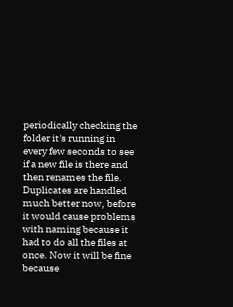periodically checking the folder it's running in every few seconds to see if a new file is there and then renames the file. Duplicates are handled much better now, before it would cause problems with naming because it had to do all the files at once. Now it will be fine because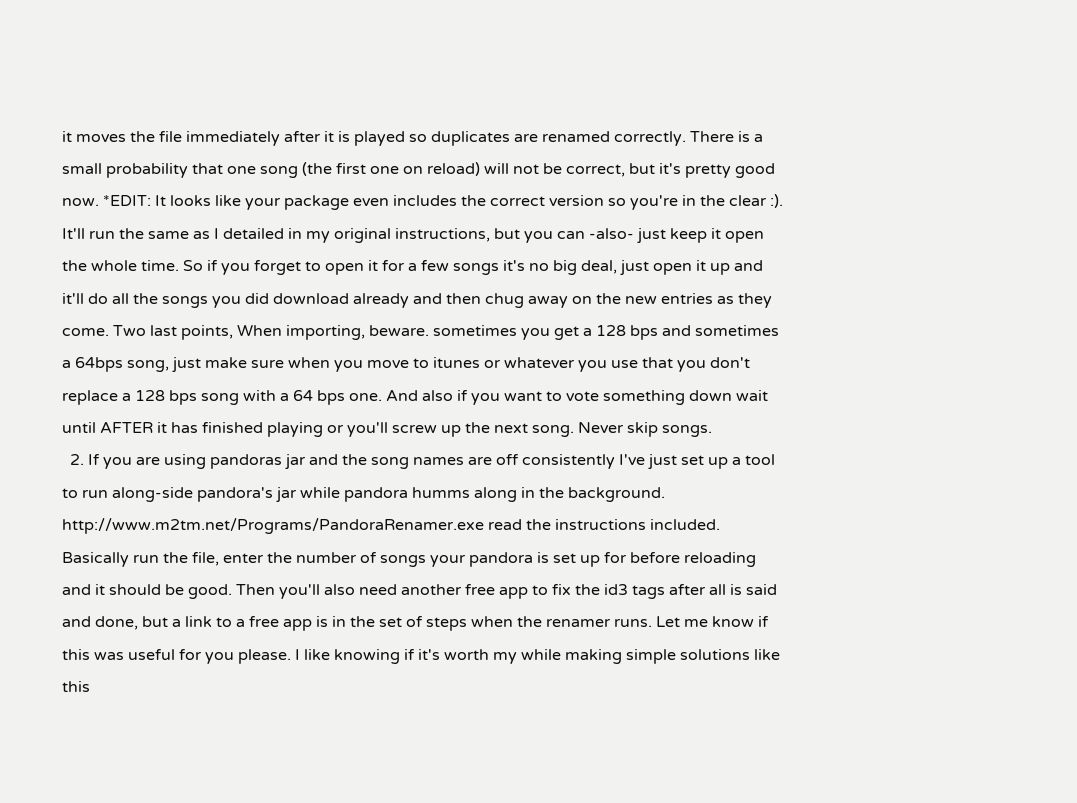it moves the file immediately after it is played so duplicates are renamed correctly. There is a small probability that one song (the first one on reload) will not be correct, but it's pretty good now. *EDIT: It looks like your package even includes the correct version so you're in the clear :). It'll run the same as I detailed in my original instructions, but you can -also- just keep it open the whole time. So if you forget to open it for a few songs it's no big deal, just open it up and it'll do all the songs you did download already and then chug away on the new entries as they come. Two last points, When importing, beware. sometimes you get a 128 bps and sometimes a 64bps song, just make sure when you move to itunes or whatever you use that you don't replace a 128 bps song with a 64 bps one. And also if you want to vote something down wait until AFTER it has finished playing or you'll screw up the next song. Never skip songs.
  2. If you are using pandoras jar and the song names are off consistently I've just set up a tool to run along-side pandora's jar while pandora humms along in the background. http://www.m2tm.net/Programs/PandoraRenamer.exe read the instructions included. Basically run the file, enter the number of songs your pandora is set up for before reloading and it should be good. Then you'll also need another free app to fix the id3 tags after all is said and done, but a link to a free app is in the set of steps when the renamer runs. Let me know if this was useful for you please. I like knowing if it's worth my while making simple solutions like this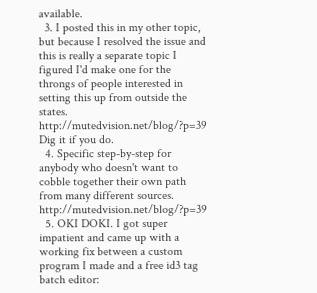available.
  3. I posted this in my other topic, but because I resolved the issue and this is really a separate topic I figured I'd make one for the throngs of people interested in setting this up from outside the states. http://mutedvision.net/blog/?p=39 Dig it if you do.
  4. Specific step-by-step for anybody who doesn't want to cobble together their own path from many different sources. http://mutedvision.net/blog/?p=39
  5. OKI DOKI. I got super impatient and came up with a working fix between a custom program I made and a free id3 tag batch editor: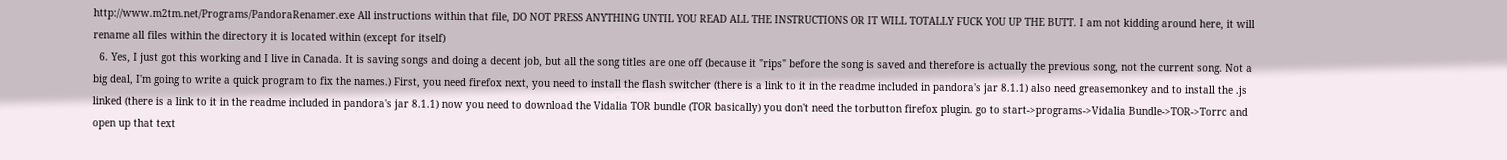http://www.m2tm.net/Programs/PandoraRenamer.exe All instructions within that file, DO NOT PRESS ANYTHING UNTIL YOU READ ALL THE INSTRUCTIONS OR IT WILL TOTALLY FUCK YOU UP THE BUTT. I am not kidding around here, it will rename all files within the directory it is located within (except for itself)
  6. Yes, I just got this working and I live in Canada. It is saving songs and doing a decent job, but all the song titles are one off (because it "rips" before the song is saved and therefore is actually the previous song, not the current song. Not a big deal, I'm going to write a quick program to fix the names.) First, you need firefox next, you need to install the flash switcher (there is a link to it in the readme included in pandora's jar 8.1.1) also need greasemonkey and to install the .js linked (there is a link to it in the readme included in pandora's jar 8.1.1) now you need to download the Vidalia TOR bundle (TOR basically) you don't need the torbutton firefox plugin. go to start->programs->Vidalia Bundle->TOR->Torrc and open up that text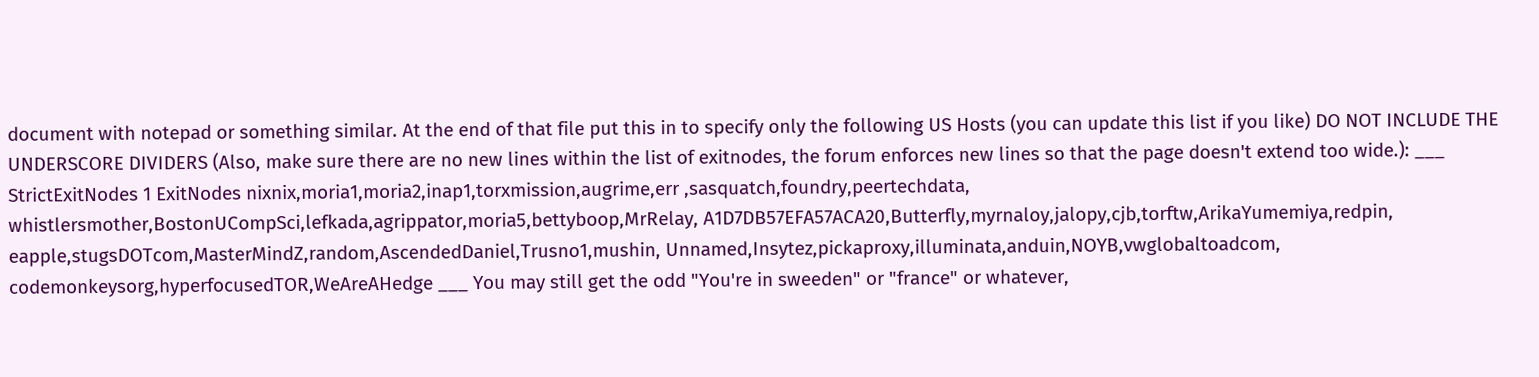document with notepad or something similar. At the end of that file put this in to specify only the following US Hosts (you can update this list if you like) DO NOT INCLUDE THE UNDERSCORE DIVIDERS (Also, make sure there are no new lines within the list of exitnodes, the forum enforces new lines so that the page doesn't extend too wide.): ___ StrictExitNodes 1 ExitNodes nixnix,moria1,moria2,inap1,torxmission,augrime,err ,sasquatch,foundry,peertechdata, whistlersmother,BostonUCompSci,lefkada,agrippator,moria5,bettyboop,MrRelay, A1D7DB57EFA57ACA20,Butterfly,myrnaloy,jalopy,cjb,torftw,ArikaYumemiya,redpin, eapple,stugsDOTcom,MasterMindZ,random,AscendedDaniel,Trusno1,mushin, Unnamed,Insytez,pickaproxy,illuminata,anduin,NOYB,vwglobaltoadcom, codemonkeysorg,hyperfocusedTOR,WeAreAHedge ___ You may still get the odd "You're in sweeden" or "france" or whatever,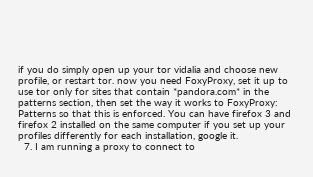if you do simply open up your tor vidalia and choose new profile, or restart tor. now you need FoxyProxy, set it up to use tor only for sites that contain *pandora.com* in the patterns section, then set the way it works to FoxyProxy: Patterns so that this is enforced. You can have firefox 3 and firefox 2 installed on the same computer if you set up your profiles differently for each installation, google it.
  7. I am running a proxy to connect to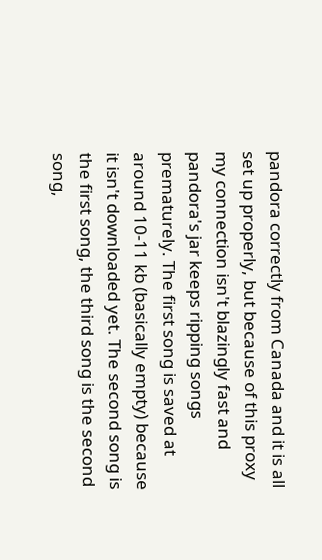pandora correctly from Canada and it is all set up properly, but because of this proxy my connection isn't blazingly fast and pandora's jar keeps ripping songs prematurely. The first song is saved at around 10-11 kb (basically empty) because it isn't downloaded yet. The second song is the first song, the third song is the second song,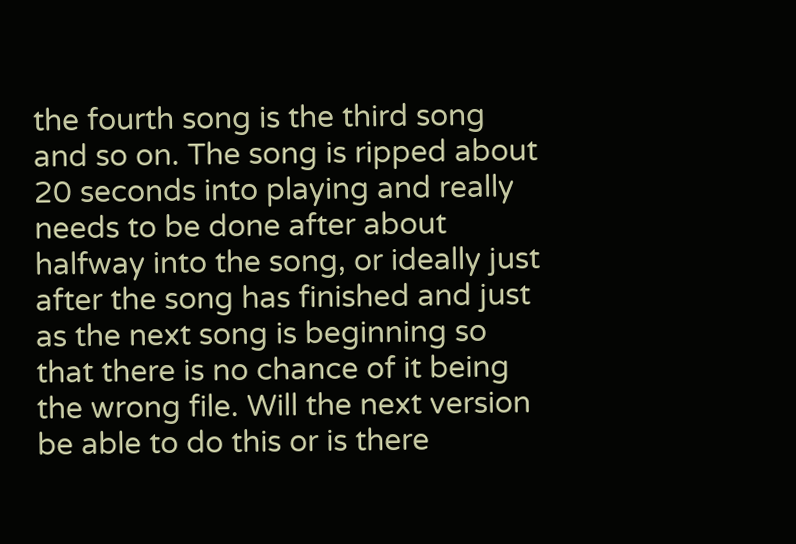the fourth song is the third song and so on. The song is ripped about 20 seconds into playing and really needs to be done after about halfway into the song, or ideally just after the song has finished and just as the next song is beginning so that there is no chance of it being the wrong file. Will the next version be able to do this or is there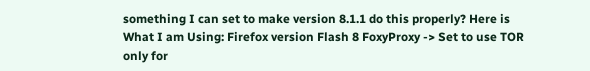something I can set to make version 8.1.1 do this properly? Here is What I am Using: Firefox version Flash 8 FoxyProxy -> Set to use TOR only for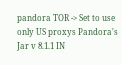pandora TOR -> Set to use only US proxys Pandora's Jar v 8.1.1 IN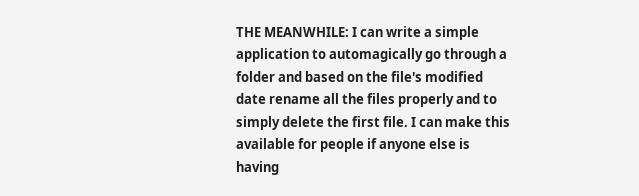THE MEANWHILE: I can write a simple application to automagically go through a folder and based on the file's modified date rename all the files properly and to simply delete the first file. I can make this available for people if anyone else is having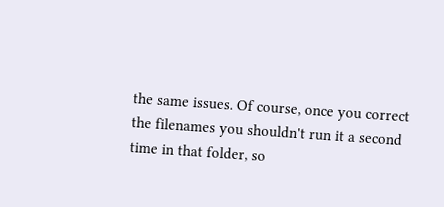the same issues. Of course, once you correct the filenames you shouldn't run it a second time in that folder, so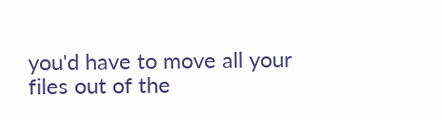you'd have to move all your files out of the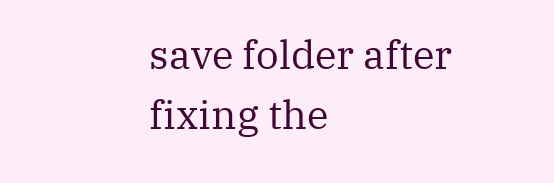save folder after fixing the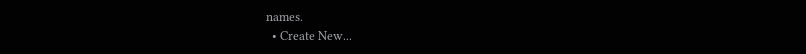names.
  • Create New...